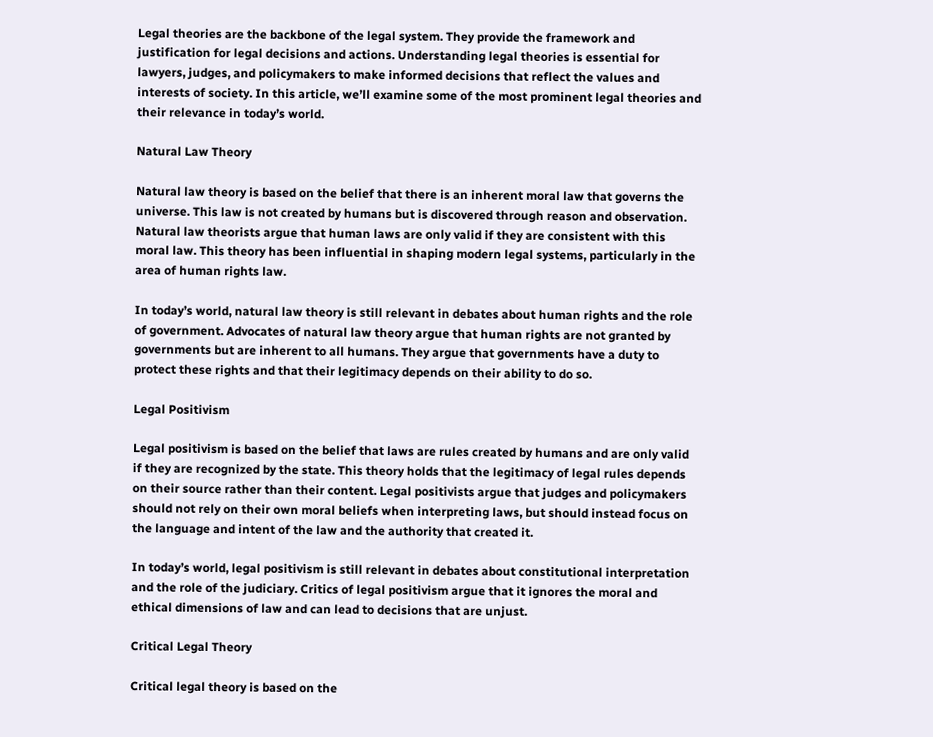Legal theories are the backbone of the legal system. They provide the framework and justification for legal decisions and actions. Understanding legal theories is essential for lawyers, judges, and policymakers to make informed decisions that reflect the values and interests of society. In this article, we’ll examine some of the most prominent legal theories and their relevance in today’s world.

Natural Law Theory

Natural law theory is based on the belief that there is an inherent moral law that governs the universe. This law is not created by humans but is discovered through reason and observation. Natural law theorists argue that human laws are only valid if they are consistent with this moral law. This theory has been influential in shaping modern legal systems, particularly in the area of human rights law.

In today’s world, natural law theory is still relevant in debates about human rights and the role of government. Advocates of natural law theory argue that human rights are not granted by governments but are inherent to all humans. They argue that governments have a duty to protect these rights and that their legitimacy depends on their ability to do so.

Legal Positivism

Legal positivism is based on the belief that laws are rules created by humans and are only valid if they are recognized by the state. This theory holds that the legitimacy of legal rules depends on their source rather than their content. Legal positivists argue that judges and policymakers should not rely on their own moral beliefs when interpreting laws, but should instead focus on the language and intent of the law and the authority that created it.

In today’s world, legal positivism is still relevant in debates about constitutional interpretation and the role of the judiciary. Critics of legal positivism argue that it ignores the moral and ethical dimensions of law and can lead to decisions that are unjust.

Critical Legal Theory

Critical legal theory is based on the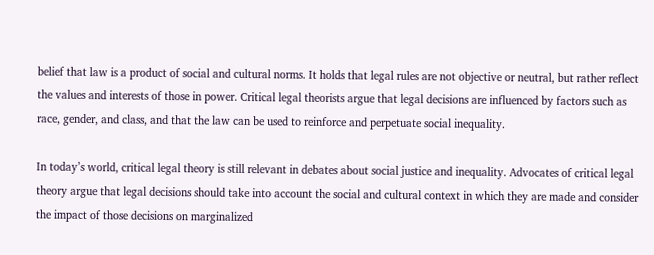belief that law is a product of social and cultural norms. It holds that legal rules are not objective or neutral, but rather reflect the values and interests of those in power. Critical legal theorists argue that legal decisions are influenced by factors such as race, gender, and class, and that the law can be used to reinforce and perpetuate social inequality.

In today’s world, critical legal theory is still relevant in debates about social justice and inequality. Advocates of critical legal theory argue that legal decisions should take into account the social and cultural context in which they are made and consider the impact of those decisions on marginalized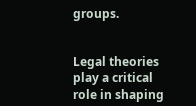groups.


Legal theories play a critical role in shaping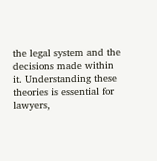the legal system and the decisions made within it. Understanding these theories is essential for lawyers,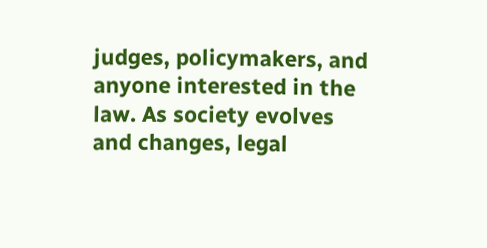judges, policymakers, and anyone interested in the law. As society evolves and changes, legal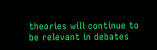theories will continue to be relevant in debates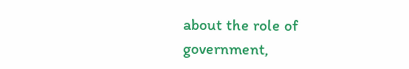about the role of government,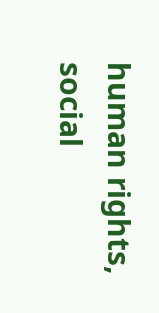human rights, social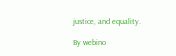justice, and equality.

By webino